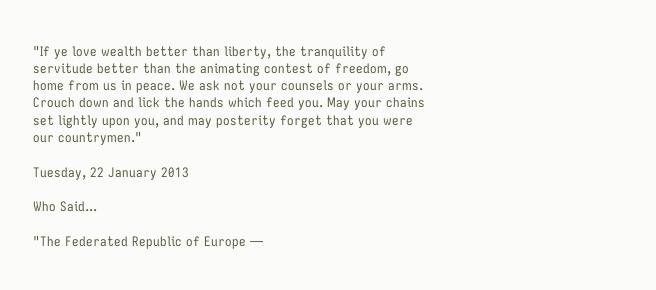"If ye love wealth better than liberty, the tranquility of servitude better than the animating contest of freedom, go home from us in peace. We ask not your counsels or your arms. Crouch down and lick the hands which feed you. May your chains set lightly upon you, and may posterity forget that you were our countrymen."

Tuesday, 22 January 2013

Who Said...

"The Federated Republic of Europe —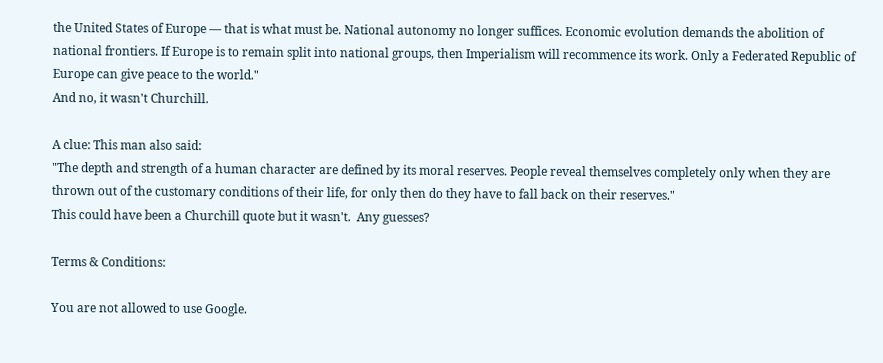the United States of Europe — that is what must be. National autonomy no longer suffices. Economic evolution demands the abolition of national frontiers. If Europe is to remain split into national groups, then Imperialism will recommence its work. Only a Federated Republic of Europe can give peace to the world."
And no, it wasn't Churchill.

A clue: This man also said:
"The depth and strength of a human character are defined by its moral reserves. People reveal themselves completely only when they are thrown out of the customary conditions of their life, for only then do they have to fall back on their reserves."
This could have been a Churchill quote but it wasn't.  Any guesses?

Terms & Conditions:

You are not allowed to use Google.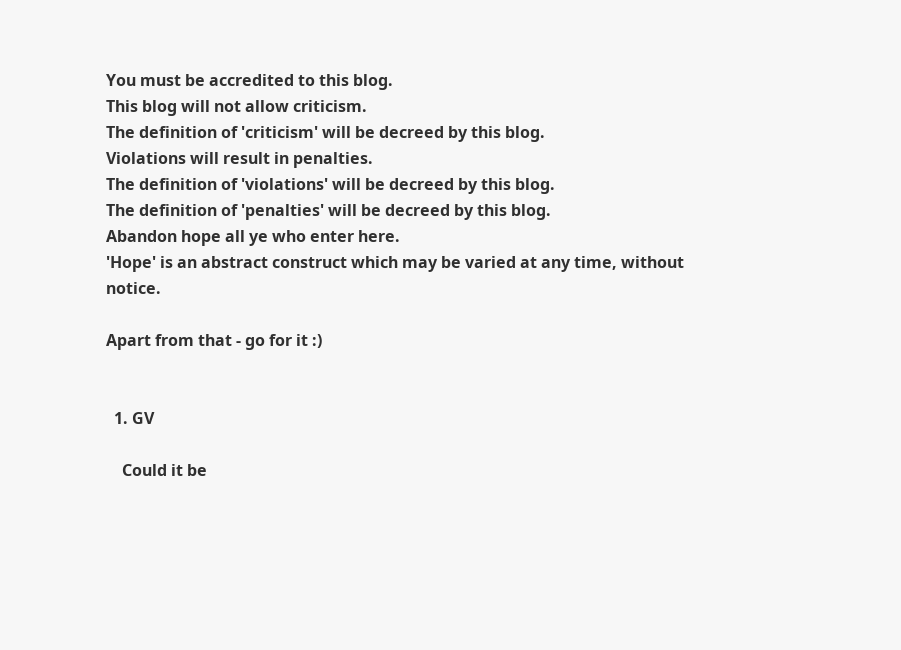You must be accredited to this blog.
This blog will not allow criticism.
The definition of 'criticism' will be decreed by this blog.
Violations will result in penalties.
The definition of 'violations' will be decreed by this blog.
The definition of 'penalties' will be decreed by this blog.
Abandon hope all ye who enter here.
'Hope' is an abstract construct which may be varied at any time, without notice.

Apart from that - go for it :)


  1. GV

    Could it be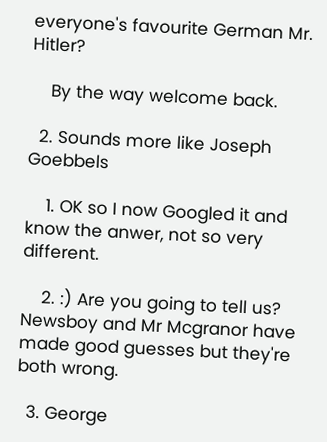everyone's favourite German Mr. Hitler?

    By the way welcome back.

  2. Sounds more like Joseph Goebbels

    1. OK so I now Googled it and know the anwer, not so very different.

    2. :) Are you going to tell us? Newsboy and Mr Mcgranor have made good guesses but they're both wrong.

  3. George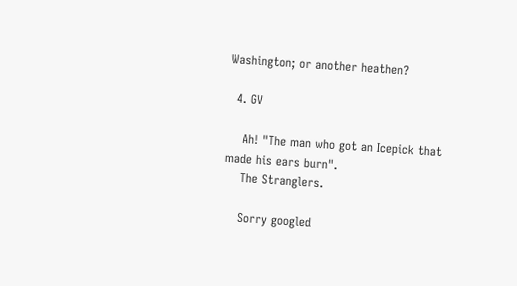Washington; or another heathen?

  4. GV

    Ah! "The man who got an Icepick that made his ears burn".
    The Stranglers.

    Sorry googled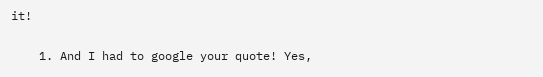it!

    1. And I had to google your quote! Yes,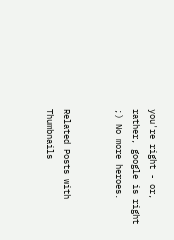you're right - or, rather, google is right ;) No more heroes.


Related Posts with Thumbnails